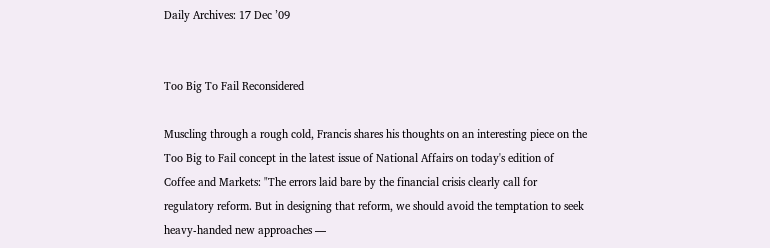Daily Archives: 17 Dec ’09


Too Big To Fail Reconsidered

Muscling through a rough cold, Francis shares his thoughts on an interesting piece on the Too Big to Fail concept in the latest issue of National Affairs on today's edition of Coffee and Markets: "The errors laid bare by the financial crisis clearly call for regulatory reform. But in designing that reform, we should avoid the temptation to seek heavy-handed new approaches —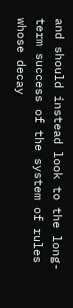and should instead look to the long-term success of the system of rules whose decay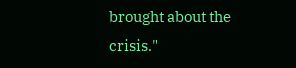brought about the crisis."